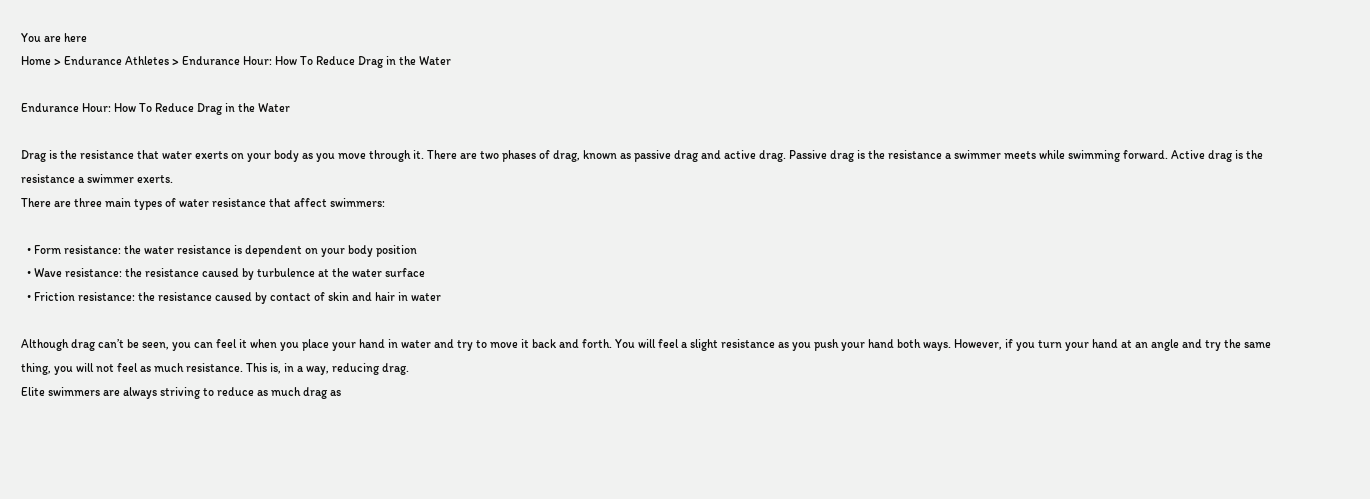You are here
Home > Endurance Athletes > Endurance Hour: How To Reduce Drag in the Water

Endurance Hour: How To Reduce Drag in the Water

Drag is the resistance that water exerts on your body as you move through it. There are two phases of drag, known as passive drag and active drag. Passive drag is the resistance a swimmer meets while swimming forward. Active drag is the resistance a swimmer exerts.
There are three main types of water resistance that affect swimmers:

  • Form resistance: the water resistance is dependent on your body position
  • Wave resistance: the resistance caused by turbulence at the water surface
  • Friction resistance: the resistance caused by contact of skin and hair in water

Although drag can’t be seen, you can feel it when you place your hand in water and try to move it back and forth. You will feel a slight resistance as you push your hand both ways. However, if you turn your hand at an angle and try the same thing, you will not feel as much resistance. This is, in a way, reducing drag.
Elite swimmers are always striving to reduce as much drag as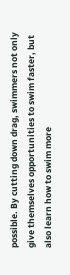possible. By cutting down drag, swimmers not only give themselves opportunities to swim faster, but also learn how to swim more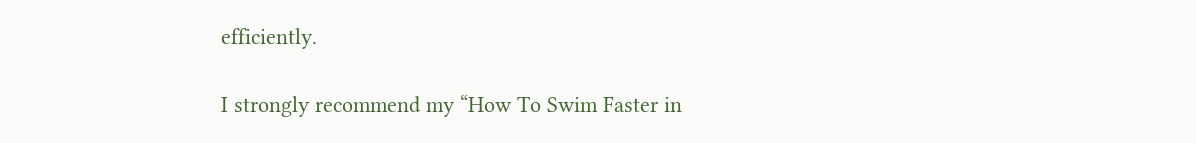efficiently.

I strongly recommend my “How To Swim Faster in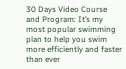30 Days Video Course and Program: It’s my most popular swimming plan to help you swim more efficiently and faster than ever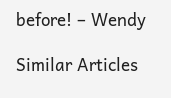before! – Wendy

Similar Articles